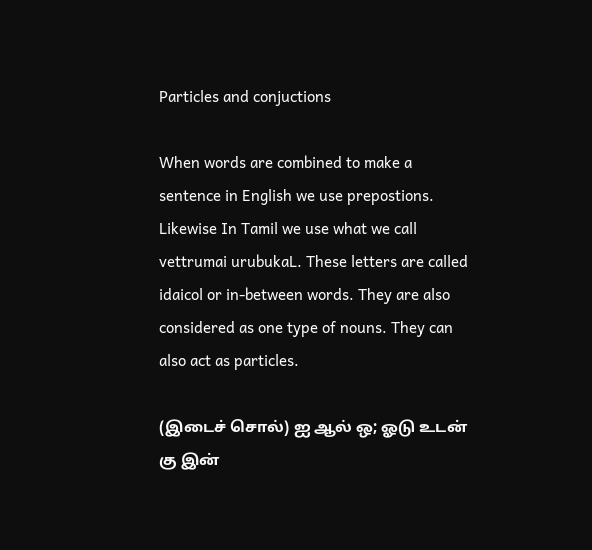Particles and conjuctions

When words are combined to make a sentence in English we use prepostions. Likewise In Tamil we use what we call vettrumai urubukaL. These letters are called idaicol or in-between words. They are also considered as one type of nouns. They can also act as particles.

(இடைச் சொல்) ஐ ஆல் ஒ; ஓடு உடன் கு இன்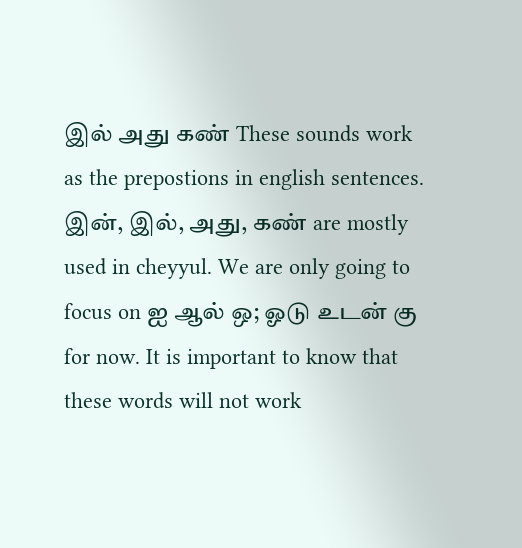இல் அது கண் These sounds work as the prepostions in english sentences. இன், இல், அது, கண் are mostly used in cheyyul. We are only going to focus on ஐ ஆல் ஒ; ஓடு உடன் கு for now. It is important to know that these words will not work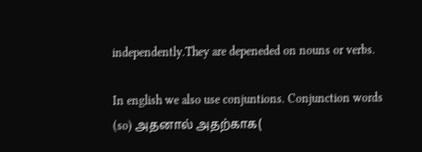independently.They are depeneded on nouns or verbs.

In english we also use conjuntions. Conjunction words (so) அதனால் அதற்காக(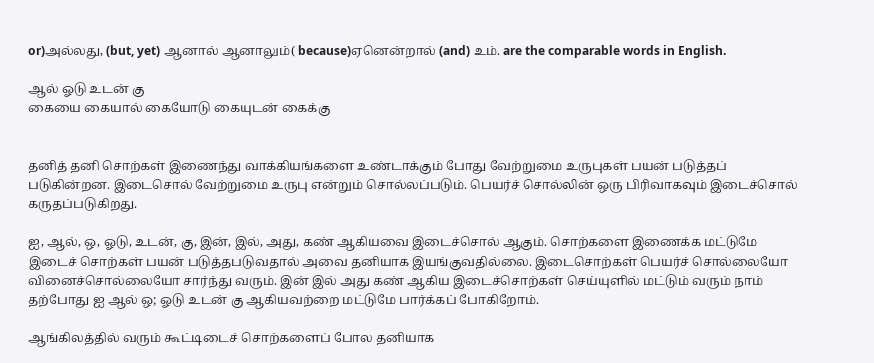or)அல்லது, (but, yet) ஆனால் ஆனாலும்( because)ஏனென்றால் (and) உம். are the comparable words in English.

ஆல் ஓடு உடன் கு
கையை கையால் கையோடு கையுடன் கைக்கு


தனித் தனி சொற்கள் இணைந்து வாக்கியங்களை உண்டாக்கும் போது வேற்றுமை உருபுகள் பயன் படுத்தப் படுகின்றன. இடைசொல் வேற்றுமை உருபு என்றும் சொல்லப்படும். பெயர்ச் சொல்லின் ஒரு பிரிவாகவும் இடைச்சொல் கருதப்படுகிறது.

ஐ, ஆல், ஒ, ஓடு, உடன், கு, இன், இல், அது, கண் ஆகியவை இடைச்சொல் ஆகும். சொற்களை இணைக்க மட்டுமே இடைச் சொற்கள் பயன் படுத்தபடுவதால் அவை தனியாக இயங்குவதில்லை. இடைசொற்கள் பெயர்ச் சொல்லையோ வினைச்சொல்லையோ சார்ந்து வரும். இன் இல் அது கண் ஆகிய இடைச்சொற்கள் செய்யுளில் மட்டும் வரும் நாம் தற்போது ஐ ஆல் ஒ; ஓடு உடன் கு ஆகியவற்றை மட்டுமே பார்க்கப் போகிறோம்.

ஆங்கிலத்தில் வரும் கூட்டிடைச் சொற்களைப் போல தனியாக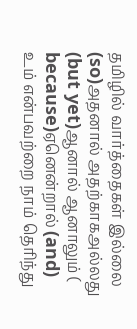தமிழில் வார்த்தைகள் இல்லை (so)அதனால் அதற்காகஅல்லது (but yet)ஆனால் ஆனாலும் ( because)ஏனென்றால் (and) உம் என்பவற்றை நாம் தெரிந்து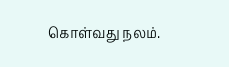கொள்வது நலம்.